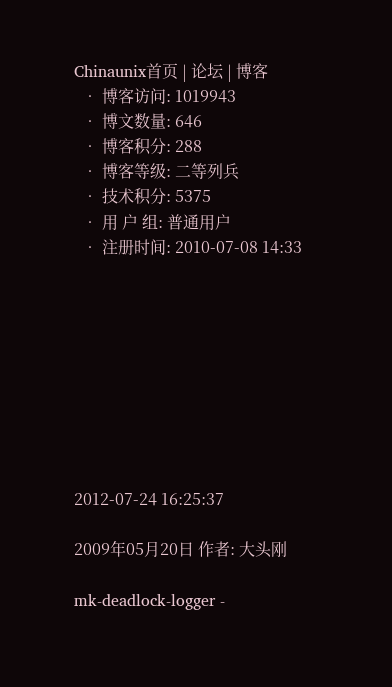Chinaunix首页 | 论坛 | 博客
  • 博客访问: 1019943
  • 博文数量: 646
  • 博客积分: 288
  • 博客等级: 二等列兵
  • 技术积分: 5375
  • 用 户 组: 普通用户
  • 注册时间: 2010-07-08 14:33









2012-07-24 16:25:37

2009年05月20日 作者: 大头刚

mk-deadlock-logger -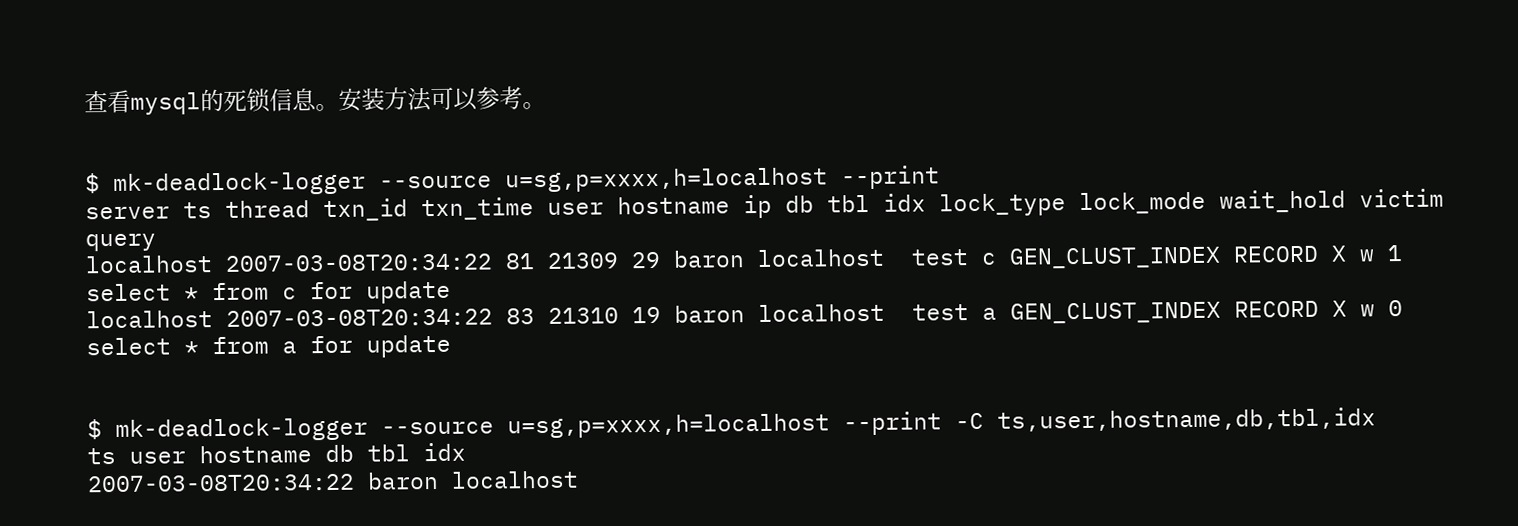查看mysql的死锁信息。安装方法可以参考。


$ mk-deadlock-logger --source u=sg,p=xxxx,h=localhost --print
server ts thread txn_id txn_time user hostname ip db tbl idx lock_type lock_mode wait_hold victim query
localhost 2007-03-08T20:34:22 81 21309 29 baron localhost  test c GEN_CLUST_INDEX RECORD X w 1 select * from c for update
localhost 2007-03-08T20:34:22 83 21310 19 baron localhost  test a GEN_CLUST_INDEX RECORD X w 0 select * from a for update


$ mk-deadlock-logger --source u=sg,p=xxxx,h=localhost --print -C ts,user,hostname,db,tbl,idx
ts user hostname db tbl idx
2007-03-08T20:34:22 baron localhost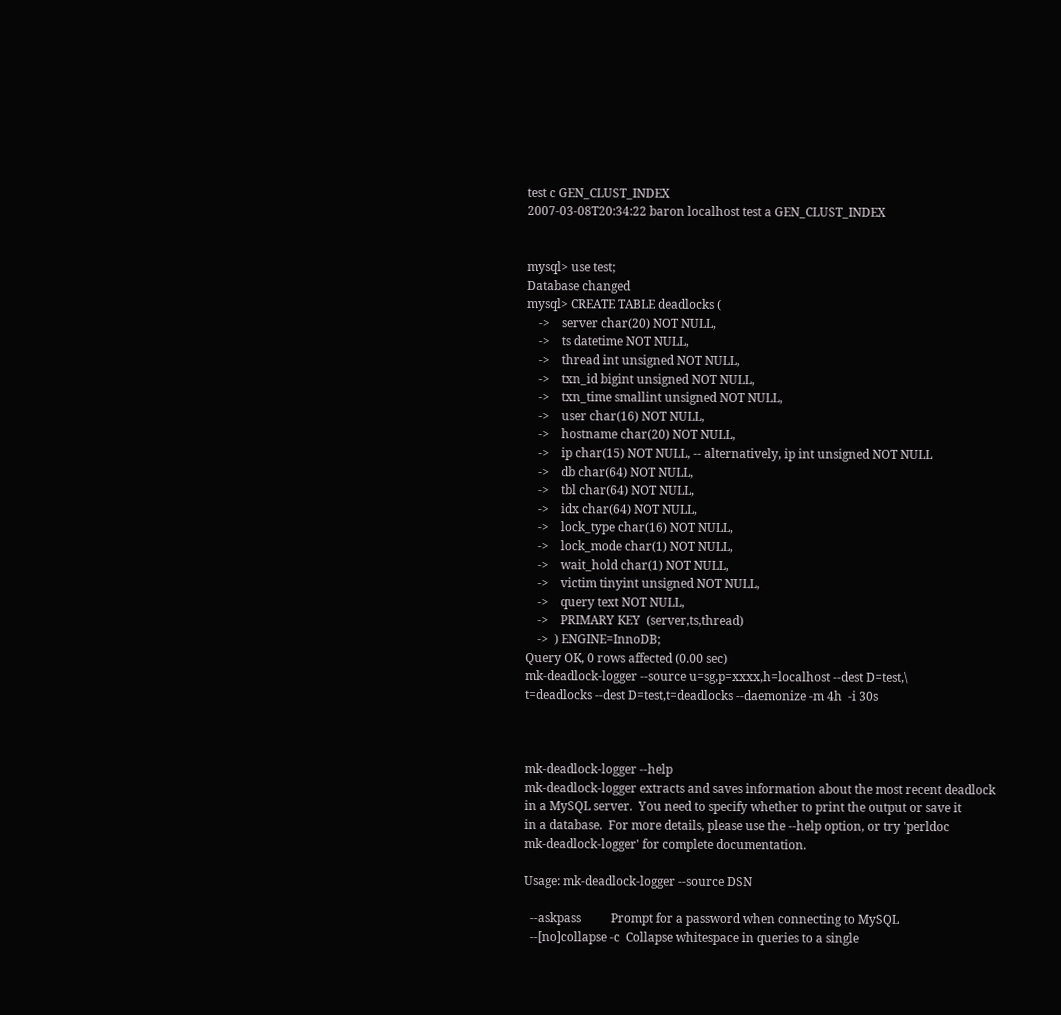test c GEN_CLUST_INDEX
2007-03-08T20:34:22 baron localhost test a GEN_CLUST_INDEX


mysql> use test;
Database changed
mysql> CREATE TABLE deadlocks (
    ->    server char(20) NOT NULL,
    ->    ts datetime NOT NULL,
    ->    thread int unsigned NOT NULL,
    ->    txn_id bigint unsigned NOT NULL,
    ->    txn_time smallint unsigned NOT NULL,
    ->    user char(16) NOT NULL,
    ->    hostname char(20) NOT NULL,
    ->    ip char(15) NOT NULL, -- alternatively, ip int unsigned NOT NULL
    ->    db char(64) NOT NULL,
    ->    tbl char(64) NOT NULL,
    ->    idx char(64) NOT NULL,
    ->    lock_type char(16) NOT NULL,
    ->    lock_mode char(1) NOT NULL,
    ->    wait_hold char(1) NOT NULL,
    ->    victim tinyint unsigned NOT NULL,
    ->    query text NOT NULL,
    ->    PRIMARY KEY  (server,ts,thread)
    ->  ) ENGINE=InnoDB;
Query OK, 0 rows affected (0.00 sec)
mk-deadlock-logger --source u=sg,p=xxxx,h=localhost --dest D=test,\
t=deadlocks --dest D=test,t=deadlocks --daemonize -m 4h  -i 30s



mk-deadlock-logger --help
mk-deadlock-logger extracts and saves information about the most recent deadlock
in a MySQL server.  You need to specify whether to print the output or save it
in a database.  For more details, please use the --help option, or try 'perldoc
mk-deadlock-logger' for complete documentation.

Usage: mk-deadlock-logger --source DSN

  --askpass          Prompt for a password when connecting to MySQL
  --[no]collapse -c  Collapse whitespace in queries to a single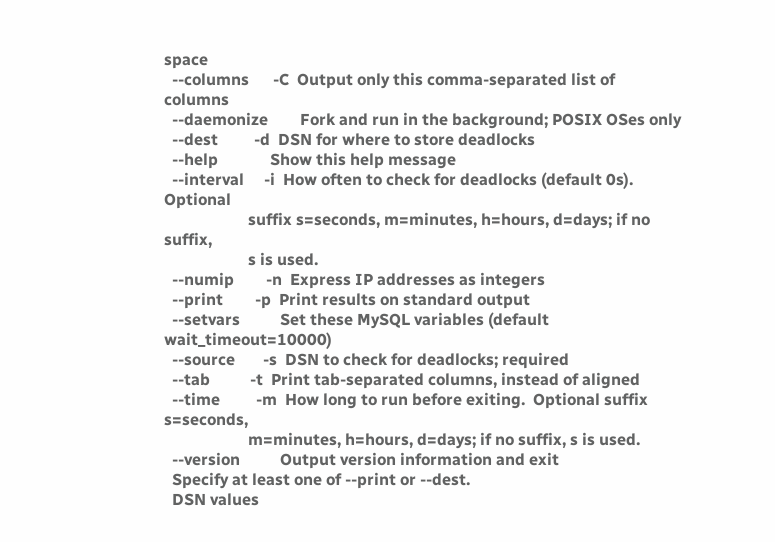space
  --columns      -C  Output only this comma-separated list of columns
  --daemonize        Fork and run in the background; POSIX OSes only
  --dest         -d  DSN for where to store deadlocks
  --help             Show this help message
  --interval     -i  How often to check for deadlocks (default 0s).  Optional
                     suffix s=seconds, m=minutes, h=hours, d=days; if no suffix,
                     s is used.
  --numip        -n  Express IP addresses as integers
  --print        -p  Print results on standard output
  --setvars          Set these MySQL variables (default wait_timeout=10000)
  --source       -s  DSN to check for deadlocks; required
  --tab          -t  Print tab-separated columns, instead of aligned
  --time         -m  How long to run before exiting.  Optional suffix s=seconds,
                     m=minutes, h=hours, d=days; if no suffix, s is used.
  --version          Output version information and exit
  Specify at least one of --print or --dest.
  DSN values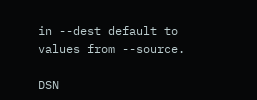in --dest default to values from --source.

DSN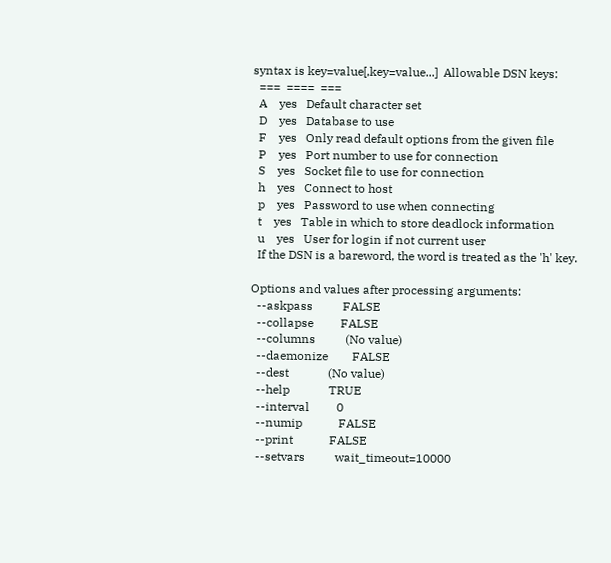syntax is key=value[,key=value...]  Allowable DSN keys:
  ===  ====  ===
  A    yes   Default character set
  D    yes   Database to use
  F    yes   Only read default options from the given file
  P    yes   Port number to use for connection
  S    yes   Socket file to use for connection
  h    yes   Connect to host
  p    yes   Password to use when connecting
  t    yes   Table in which to store deadlock information
  u    yes   User for login if not current user
  If the DSN is a bareword, the word is treated as the 'h' key.

Options and values after processing arguments:
  --askpass          FALSE
  --collapse         FALSE
  --columns          (No value)
  --daemonize        FALSE
  --dest             (No value)
  --help             TRUE
  --interval         0
  --numip            FALSE
  --print            FALSE
  --setvars          wait_timeout=10000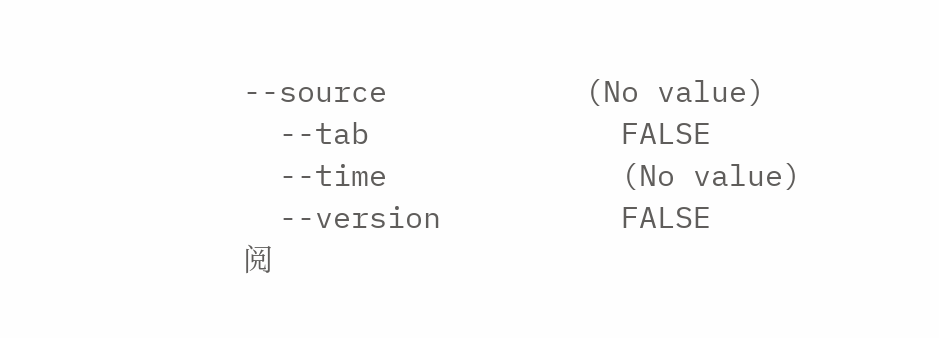--source           (No value)
  --tab              FALSE
  --time             (No value)
  --version          FALSE
阅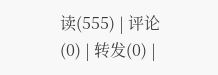读(555) | 评论(0) | 转发(0) |